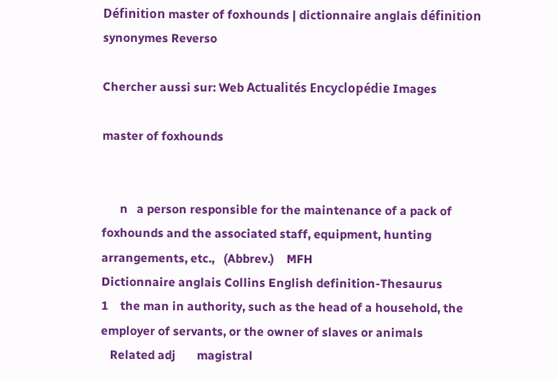Définition master of foxhounds | dictionnaire anglais définition synonymes Reverso

Chercher aussi sur: Web Actualités Encyclopédie Images

master of foxhounds


      n   a person responsible for the maintenance of a pack of foxhounds and the associated staff, equipment, hunting arrangements, etc.,   (Abbrev.)    MFH
Dictionnaire anglais Collins English definition-Thesaurus
1    the man in authority, such as the head of a household, the employer of servants, or the owner of slaves or animals
   Related adj       magistral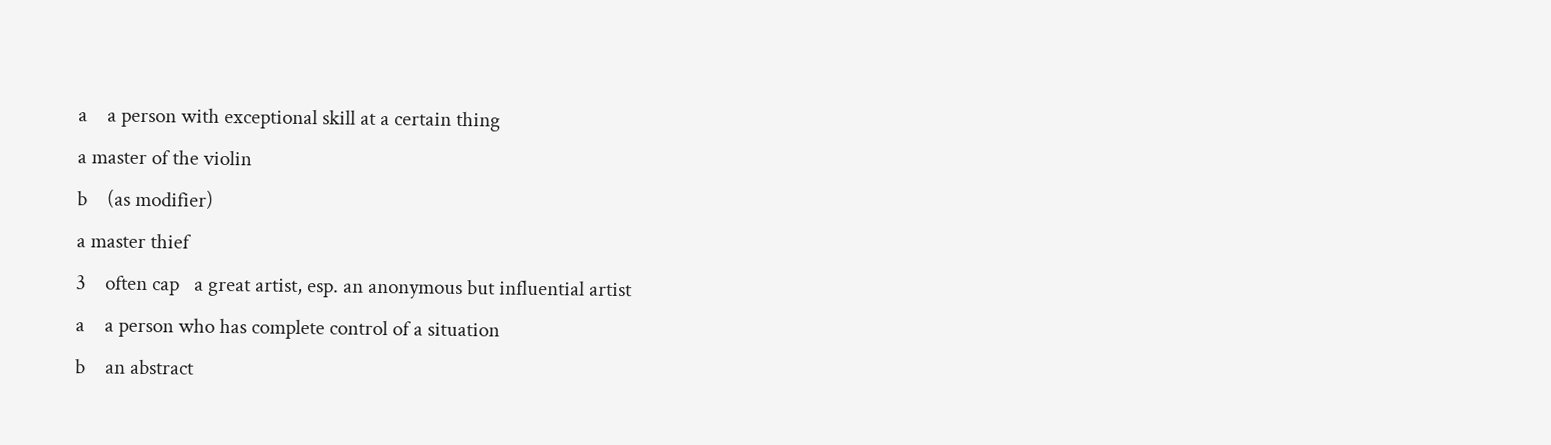a    a person with exceptional skill at a certain thing
a master of the violin
b    (as modifier)
a master thief
3    often cap   a great artist, esp. an anonymous but influential artist
a    a person who has complete control of a situation
b    an abstract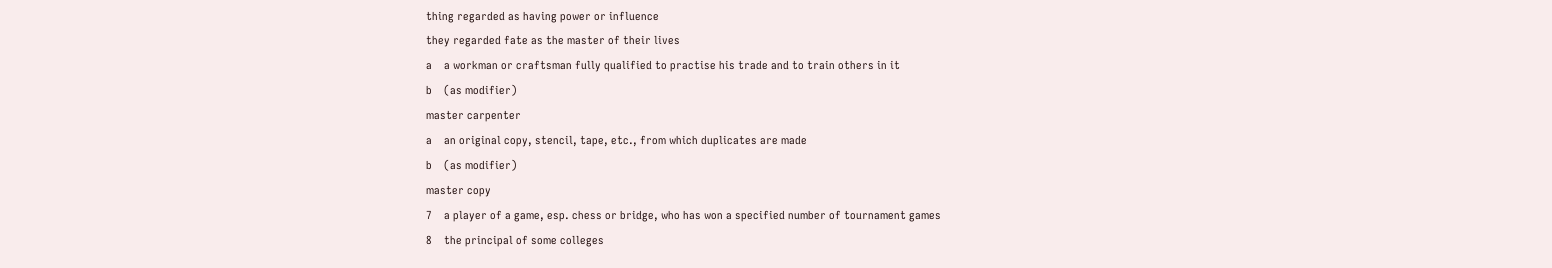thing regarded as having power or influence
they regarded fate as the master of their lives
a    a workman or craftsman fully qualified to practise his trade and to train others in it
b    (as modifier)
master carpenter
a    an original copy, stencil, tape, etc., from which duplicates are made
b    (as modifier)
master copy
7    a player of a game, esp. chess or bridge, who has won a specified number of tournament games
8    the principal of some colleges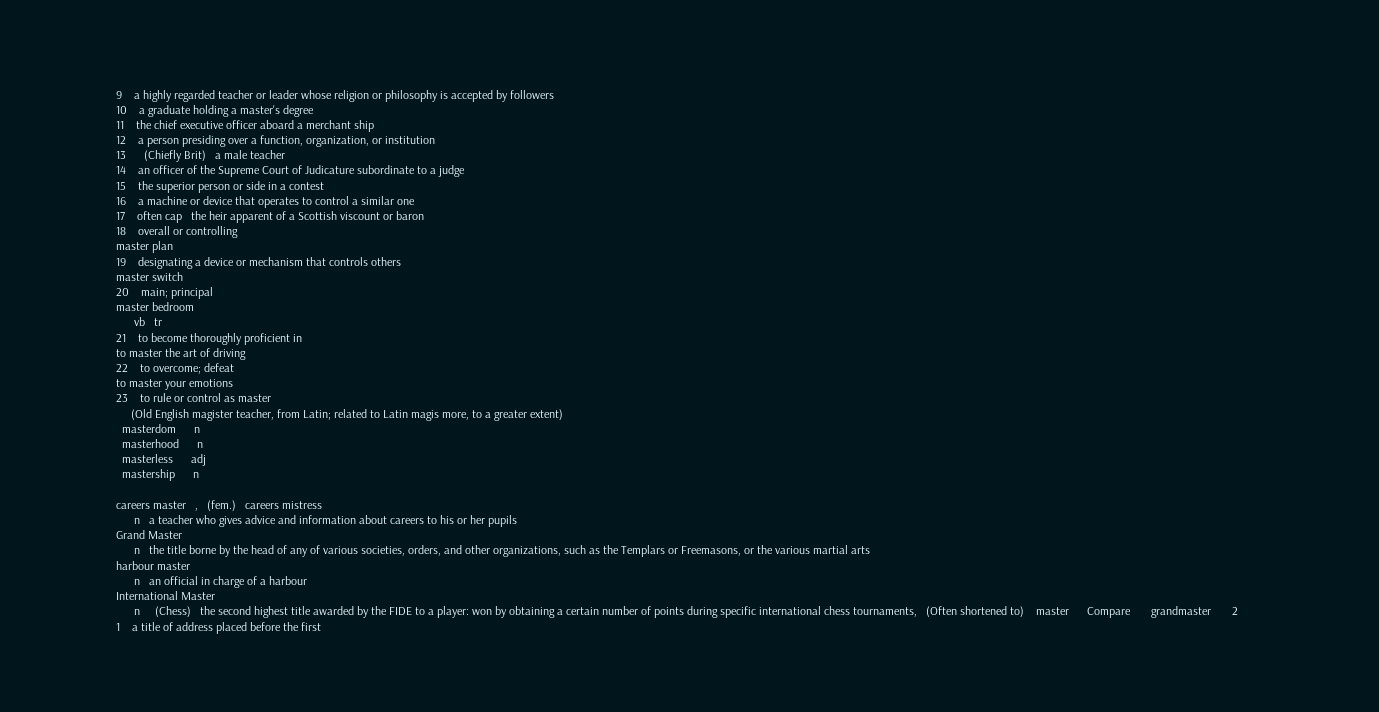9    a highly regarded teacher or leader whose religion or philosophy is accepted by followers
10    a graduate holding a master's degree
11    the chief executive officer aboard a merchant ship
12    a person presiding over a function, organization, or institution
13      (Chiefly Brit)   a male teacher
14    an officer of the Supreme Court of Judicature subordinate to a judge
15    the superior person or side in a contest
16    a machine or device that operates to control a similar one
17    often cap   the heir apparent of a Scottish viscount or baron
18    overall or controlling
master plan
19    designating a device or mechanism that controls others
master switch
20    main; principal
master bedroom
      vb   tr
21    to become thoroughly proficient in
to master the art of driving
22    to overcome; defeat
to master your emotions
23    to rule or control as master
     (Old English magister teacher, from Latin; related to Latin magis more, to a greater extent)
  masterdom      n
  masterhood      n
  masterless      adj
  mastership      n

careers master   ,   (fem.)   careers mistress
      n   a teacher who gives advice and information about careers to his or her pupils
Grand Master
      n   the title borne by the head of any of various societies, orders, and other organizations, such as the Templars or Freemasons, or the various martial arts
harbour master
      n   an official in charge of a harbour
International Master
      n     (Chess)   the second highest title awarded by the FIDE to a player: won by obtaining a certain number of points during specific international chess tournaments,   (Often shortened to)    master      Compare       grandmaster       2
1    a title of address placed before the first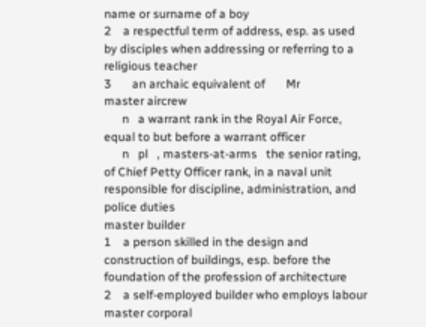name or surname of a boy
2    a respectful term of address, esp. as used by disciples when addressing or referring to a religious teacher
3       an archaic equivalent of       Mr
master aircrew
      n   a warrant rank in the Royal Air Force, equal to but before a warrant officer
      n   pl   , masters-at-arms   the senior rating, of Chief Petty Officer rank, in a naval unit responsible for discipline, administration, and police duties
master builder
1    a person skilled in the design and construction of buildings, esp. before the foundation of the profession of architecture
2    a self-employed builder who employs labour
master corporal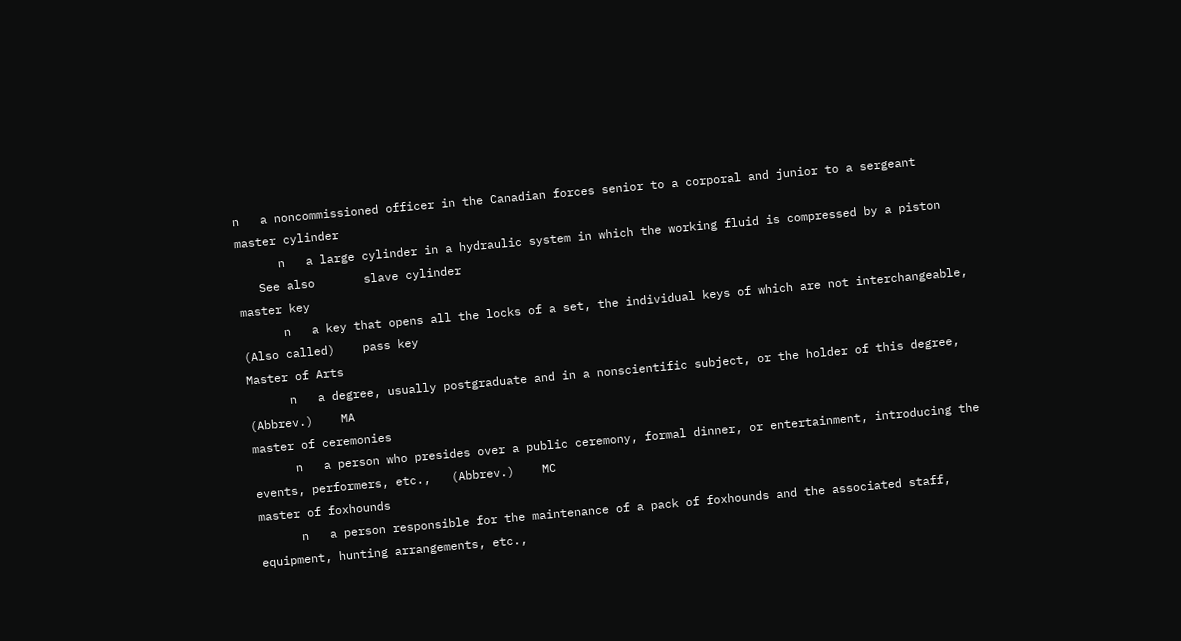n   a noncommissioned officer in the Canadian forces senior to a corporal and junior to a sergeant
master cylinder
      n   a large cylinder in a hydraulic system in which the working fluid is compressed by a piston
   See also       slave cylinder
master key
      n   a key that opens all the locks of a set, the individual keys of which are not interchangeable,   (Also called)    pass key
Master of Arts
      n   a degree, usually postgraduate and in a nonscientific subject, or the holder of this degree,   (Abbrev.)    MA
master of ceremonies
      n   a person who presides over a public ceremony, formal dinner, or entertainment, introducing the events, performers, etc.,   (Abbrev.)    MC
master of foxhounds
      n   a person responsible for the maintenance of a pack of foxhounds and the associated staff, equipment, hunting arrangements, etc.,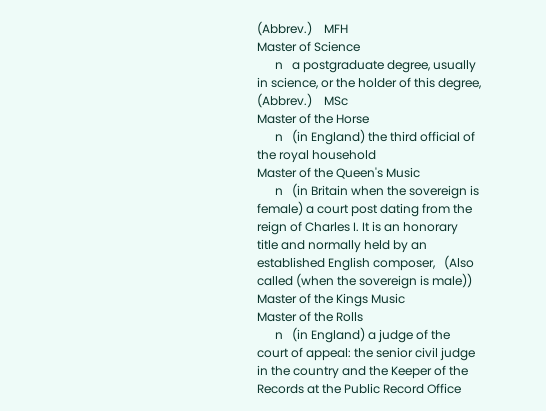(Abbrev.)    MFH
Master of Science
      n   a postgraduate degree, usually in science, or the holder of this degree,   (Abbrev.)    MSc
Master of the Horse
      n   (in England) the third official of the royal household
Master of the Queen's Music
      n   (in Britain when the sovereign is female) a court post dating from the reign of Charles I. It is an honorary title and normally held by an established English composer,   (Also called (when the sovereign is male))    Master of the Kings Music
Master of the Rolls
      n   (in England) a judge of the court of appeal: the senior civil judge in the country and the Keeper of the Records at the Public Record Office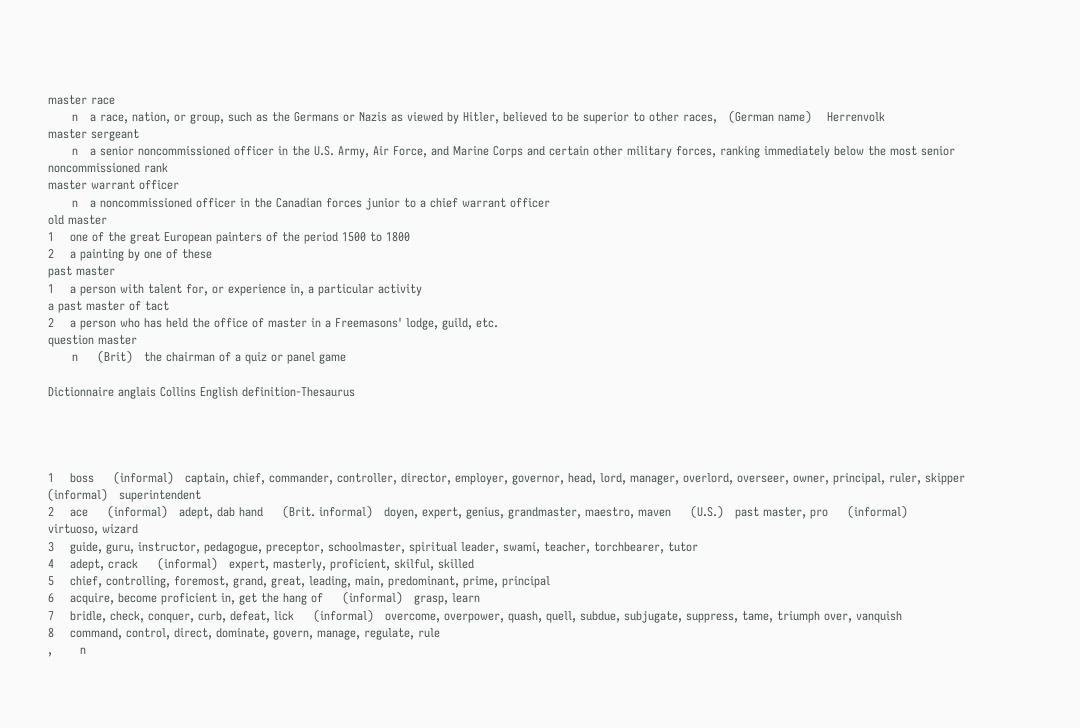master race
      n   a race, nation, or group, such as the Germans or Nazis as viewed by Hitler, believed to be superior to other races,   (German name)    Herrenvolk
master sergeant
      n   a senior noncommissioned officer in the U.S. Army, Air Force, and Marine Corps and certain other military forces, ranking immediately below the most senior noncommissioned rank
master warrant officer
      n   a noncommissioned officer in the Canadian forces junior to a chief warrant officer
old master
1    one of the great European painters of the period 1500 to 1800
2    a painting by one of these
past master
1    a person with talent for, or experience in, a particular activity
a past master of tact
2    a person who has held the office of master in a Freemasons' lodge, guild, etc.
question master
      n     (Brit)   the chairman of a quiz or panel game

Dictionnaire anglais Collins English definition-Thesaurus




1    boss     (informal)   captain, chief, commander, controller, director, employer, governor, head, lord, manager, overlord, overseer, owner, principal, ruler, skipper     (informal)   superintendent
2    ace     (informal)   adept, dab hand     (Brit. informal)   doyen, expert, genius, grandmaster, maestro, maven     (U.S.)   past master, pro     (informal)   virtuoso, wizard
3    guide, guru, instructor, pedagogue, preceptor, schoolmaster, spiritual leader, swami, teacher, torchbearer, tutor
4    adept, crack     (informal)   expert, masterly, proficient, skilful, skilled
5    chief, controlling, foremost, grand, great, leading, main, predominant, prime, principal
6    acquire, become proficient in, get the hang of     (informal)   grasp, learn
7    bridle, check, conquer, curb, defeat, lick     (informal)   overcome, overpower, quash, quell, subdue, subjugate, suppress, tame, triumph over, vanquish
8    command, control, direct, dominate, govern, manage, regulate, rule
,       n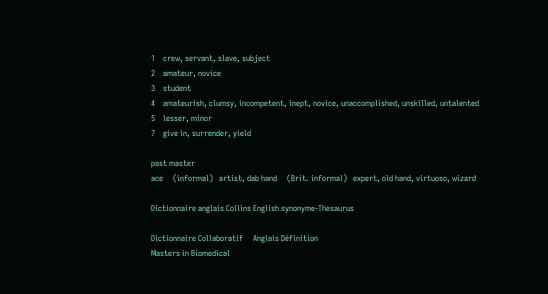1    crew, servant, slave, subject
2    amateur, novice
3    student
4    amateurish, clumsy, incompetent, inept, novice, unaccomplished, unskilled, untalented
5    lesser, minor
7    give in, surrender, yield

past master
ace     (informal)   artist, dab hand     (Brit. informal)   expert, old hand, virtuoso, wizard

Dictionnaire anglais Collins English synonyme-Thesaurus

Dictionnaire Collaboratif     Anglais Définition
Masters in Biomedical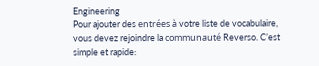Engineering
Pour ajouter des entrées à votre liste de vocabulaire, vous devez rejoindre la communauté Reverso. C’est simple et rapide: